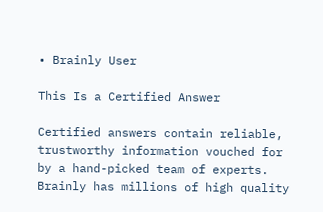• Brainly User

This Is a Certified Answer

Certified answers contain reliable, trustworthy information vouched for by a hand-picked team of experts. Brainly has millions of high quality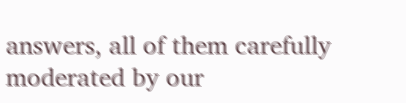answers, all of them carefully moderated by our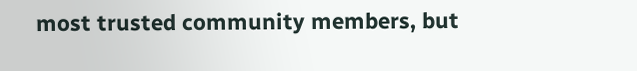most trusted community members, but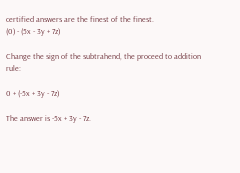certified answers are the finest of the finest.
(0) - (5x - 3y + 7z)

Change the sign of the subtrahend, the proceed to addition rule:

0 + (-5x + 3y - 7z)

The answer is -5x + 3y - 7z.